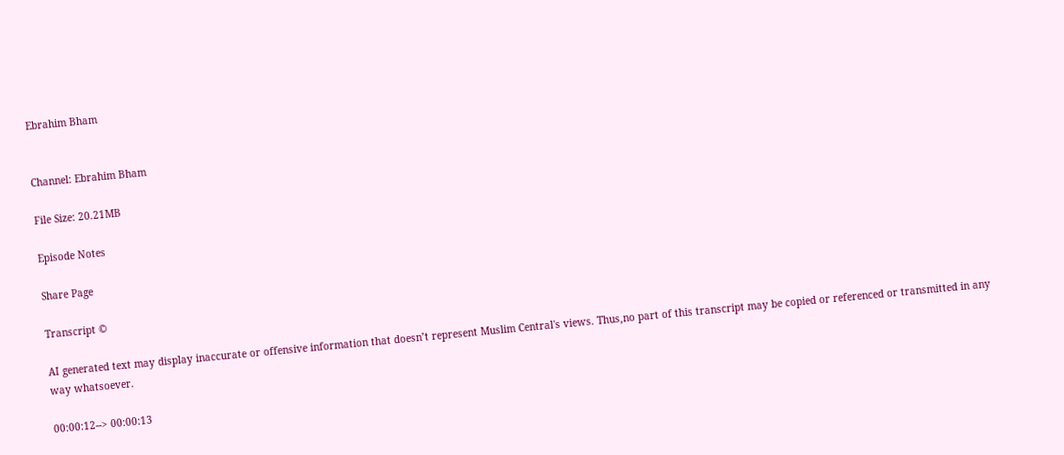Ebrahim Bham


Channel: Ebrahim Bham

File Size: 20.21MB

Episode Notes

Share Page

Transcript ©

AI generated text may display inaccurate or offensive information that doesn’t represent Muslim Central's views. Thus,no part of this transcript may be copied or referenced or transmitted in any way whatsoever.

00:00:12--> 00:00:13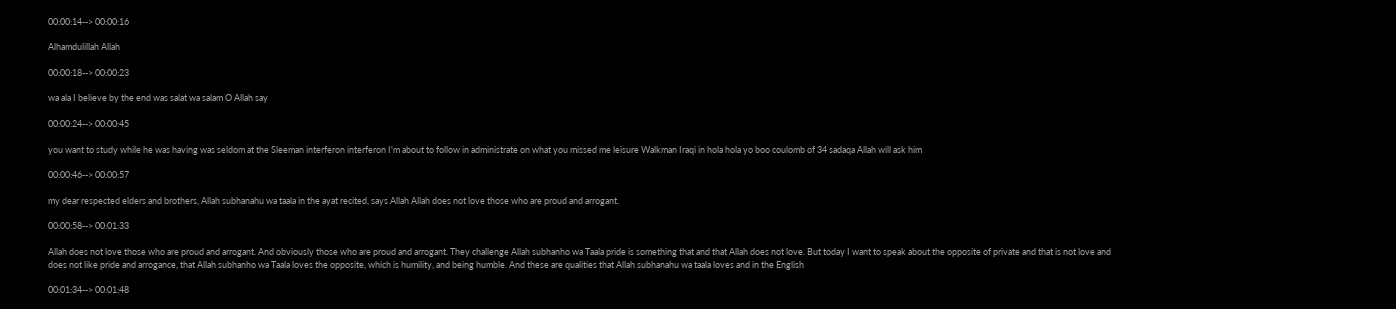00:00:14--> 00:00:16

Alhamdulillah Allah

00:00:18--> 00:00:23

wa ala I believe by the end was salat wa salam O Allah say

00:00:24--> 00:00:45

you want to study while he was having was seldom at the Sleeman interferon interferon I'm about to follow in administrate on what you missed me leisure Walkman Iraqi in hola hola yo boo coulomb of 34 sadaqa Allah will ask him

00:00:46--> 00:00:57

my dear respected elders and brothers, Allah subhanahu wa taala in the ayat recited, says Allah Allah does not love those who are proud and arrogant.

00:00:58--> 00:01:33

Allah does not love those who are proud and arrogant. And obviously those who are proud and arrogant. They challenge Allah subhanho wa Taala pride is something that and that Allah does not love. But today I want to speak about the opposite of private and that is not love and does not like pride and arrogance, that Allah subhanho wa Taala loves the opposite, which is humility, and being humble. And these are qualities that Allah subhanahu wa taala loves and in the English

00:01:34--> 00:01:48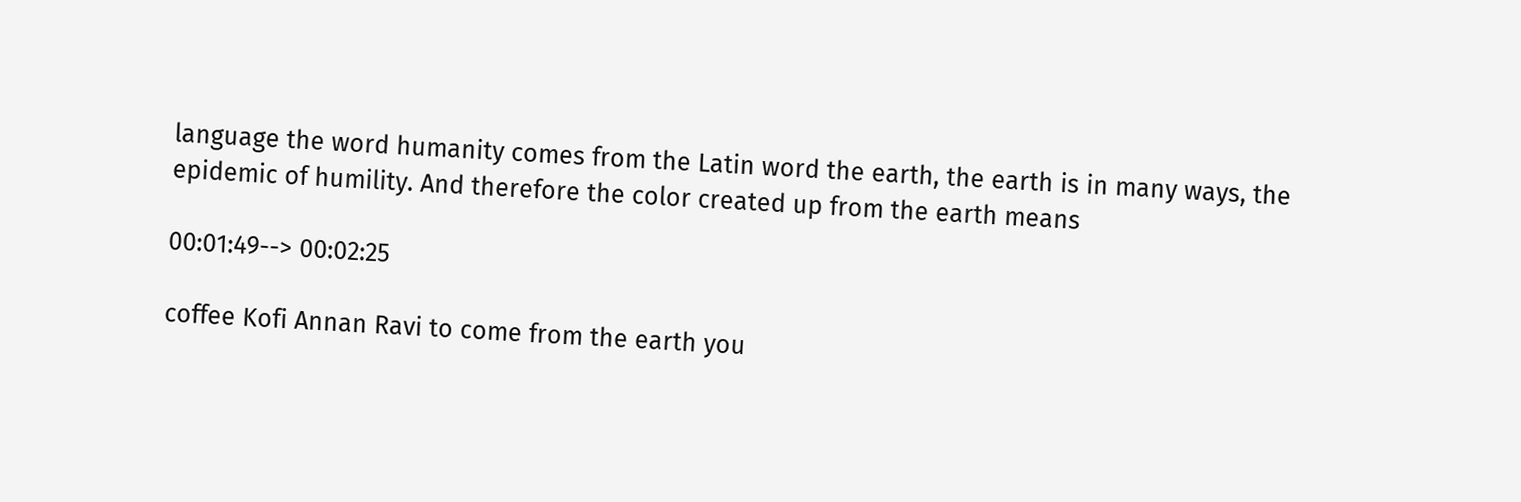language the word humanity comes from the Latin word the earth, the earth is in many ways, the epidemic of humility. And therefore the color created up from the earth means

00:01:49--> 00:02:25

coffee Kofi Annan Ravi to come from the earth you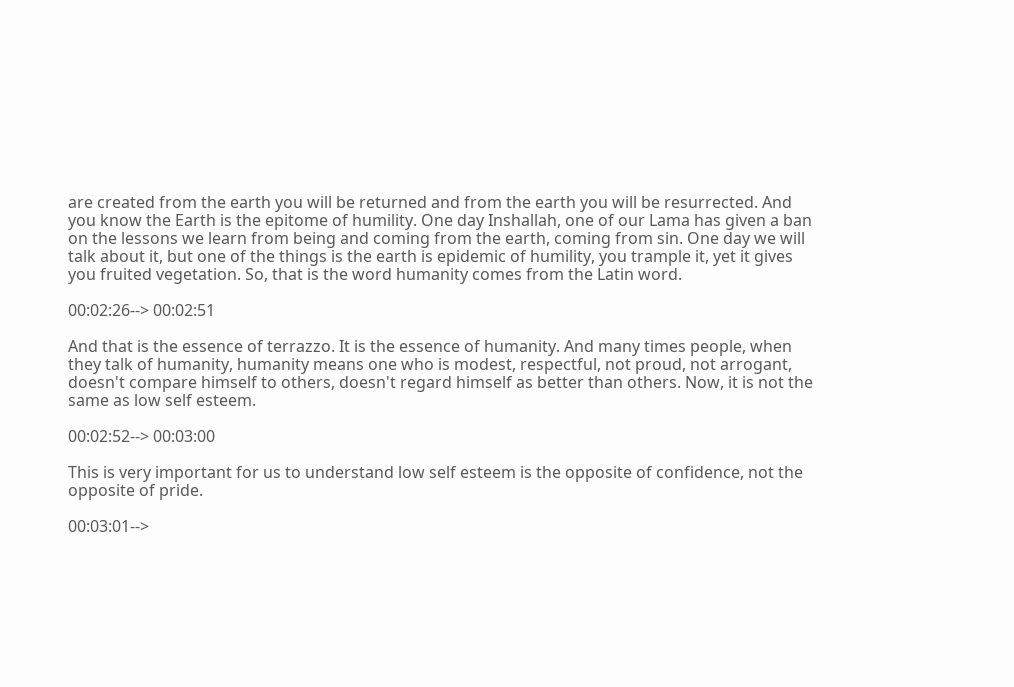are created from the earth you will be returned and from the earth you will be resurrected. And you know the Earth is the epitome of humility. One day Inshallah, one of our Lama has given a ban on the lessons we learn from being and coming from the earth, coming from sin. One day we will talk about it, but one of the things is the earth is epidemic of humility, you trample it, yet it gives you fruited vegetation. So, that is the word humanity comes from the Latin word.

00:02:26--> 00:02:51

And that is the essence of terrazzo. It is the essence of humanity. And many times people, when they talk of humanity, humanity means one who is modest, respectful, not proud, not arrogant, doesn't compare himself to others, doesn't regard himself as better than others. Now, it is not the same as low self esteem.

00:02:52--> 00:03:00

This is very important for us to understand low self esteem is the opposite of confidence, not the opposite of pride.

00:03:01-->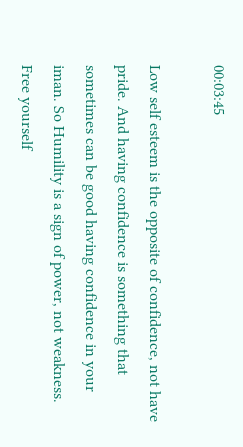00:03:45

Low self esteem is the opposite of confidence, not have pride. And having confidence is something that sometimes can be good having confidence in your iman. So Humility is a sign of power, not weakness. Free yourself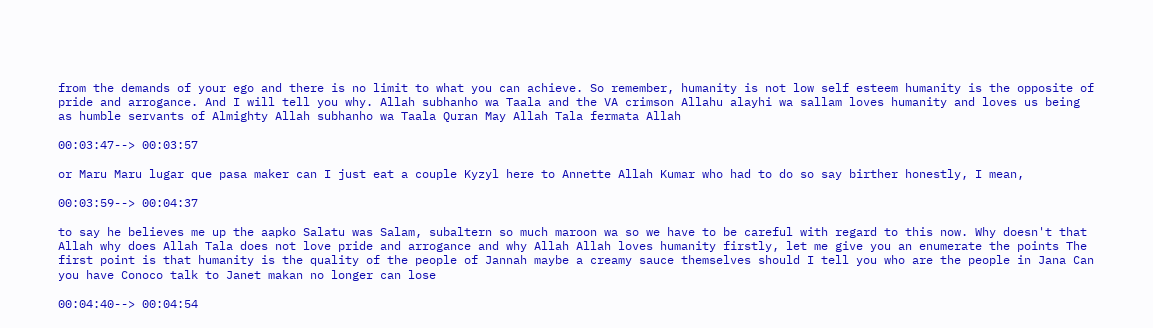from the demands of your ego and there is no limit to what you can achieve. So remember, humanity is not low self esteem humanity is the opposite of pride and arrogance. And I will tell you why. Allah subhanho wa Taala and the VA crimson Allahu alayhi wa sallam loves humanity and loves us being as humble servants of Almighty Allah subhanho wa Taala Quran May Allah Tala fermata Allah

00:03:47--> 00:03:57

or Maru Maru lugar que pasa maker can I just eat a couple Kyzyl here to Annette Allah Kumar who had to do so say birther honestly, I mean,

00:03:59--> 00:04:37

to say he believes me up the aapko Salatu was Salam, subaltern so much maroon wa so we have to be careful with regard to this now. Why doesn't that Allah why does Allah Tala does not love pride and arrogance and why Allah Allah loves humanity firstly, let me give you an enumerate the points The first point is that humanity is the quality of the people of Jannah maybe a creamy sauce themselves should I tell you who are the people in Jana Can you have Conoco talk to Janet makan no longer can lose

00:04:40--> 00:04:54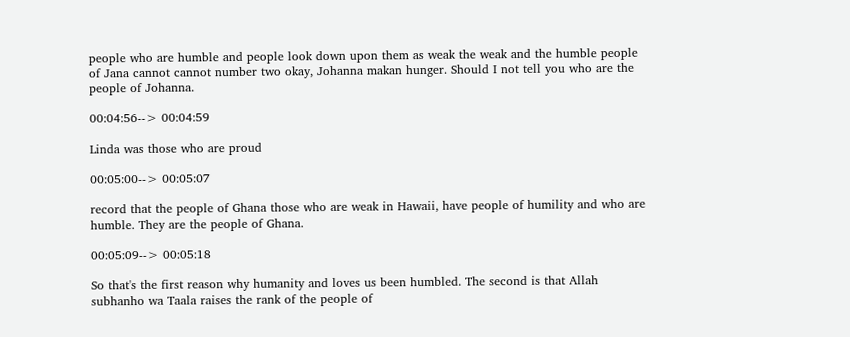people who are humble and people look down upon them as weak the weak and the humble people of Jana cannot cannot number two okay, Johanna makan hunger. Should I not tell you who are the people of Johanna.

00:04:56--> 00:04:59

Linda was those who are proud

00:05:00--> 00:05:07

record that the people of Ghana those who are weak in Hawaii, have people of humility and who are humble. They are the people of Ghana.

00:05:09--> 00:05:18

So that's the first reason why humanity and loves us been humbled. The second is that Allah subhanho wa Taala raises the rank of the people of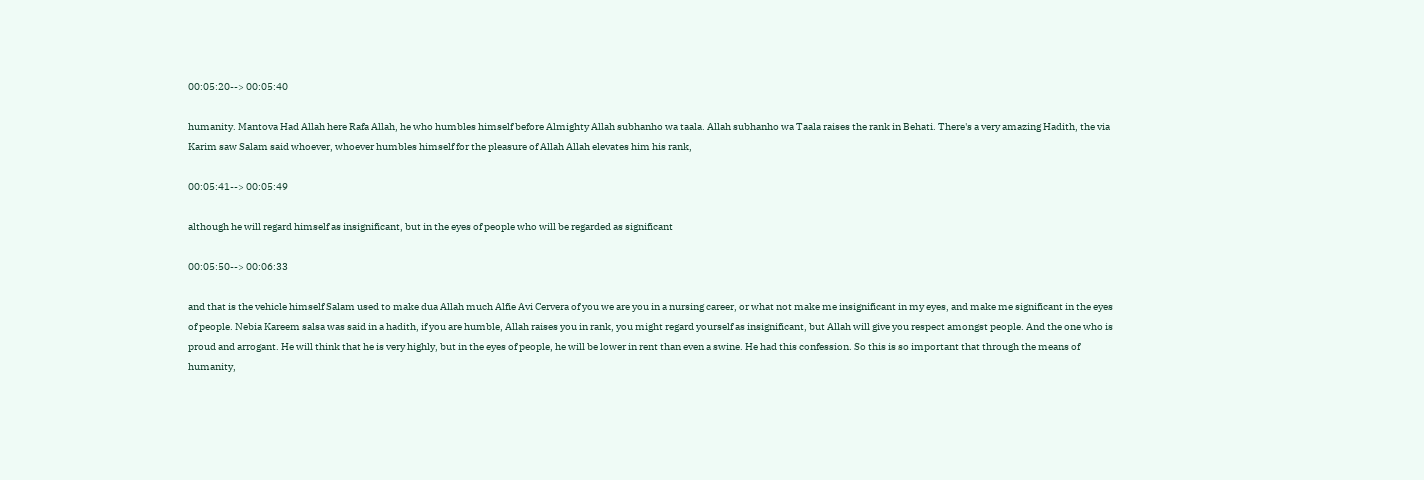00:05:20--> 00:05:40

humanity. Mantova Had Allah here Rafa Allah, he who humbles himself before Almighty Allah subhanho wa taala. Allah subhanho wa Taala raises the rank in Behati. There's a very amazing Hadith, the via Karim saw Salam said whoever, whoever humbles himself for the pleasure of Allah Allah elevates him his rank,

00:05:41--> 00:05:49

although he will regard himself as insignificant, but in the eyes of people who will be regarded as significant

00:05:50--> 00:06:33

and that is the vehicle himself Salam used to make dua Allah much Alfie Avi Cervera of you we are you in a nursing career, or what not make me insignificant in my eyes, and make me significant in the eyes of people. Nebia Kareem salsa was said in a hadith, if you are humble, Allah raises you in rank, you might regard yourself as insignificant, but Allah will give you respect amongst people. And the one who is proud and arrogant. He will think that he is very highly, but in the eyes of people, he will be lower in rent than even a swine. He had this confession. So this is so important that through the means of humanity,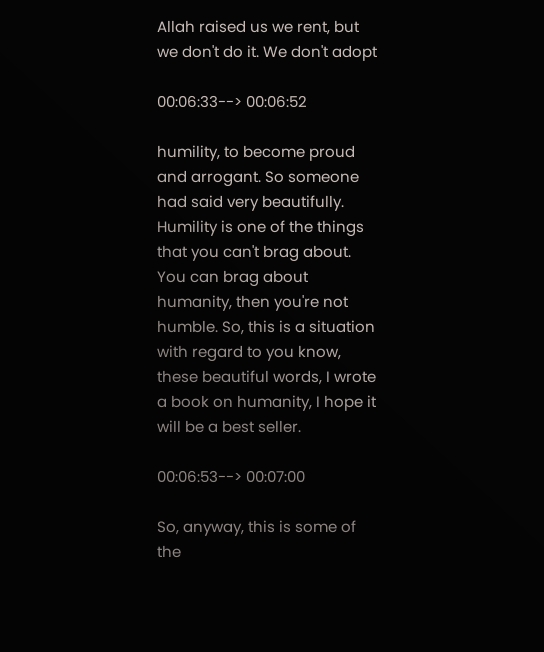Allah raised us we rent, but we don't do it. We don't adopt

00:06:33--> 00:06:52

humility, to become proud and arrogant. So someone had said very beautifully. Humility is one of the things that you can't brag about. You can brag about humanity, then you're not humble. So, this is a situation with regard to you know, these beautiful words, I wrote a book on humanity, I hope it will be a best seller.

00:06:53--> 00:07:00

So, anyway, this is some of the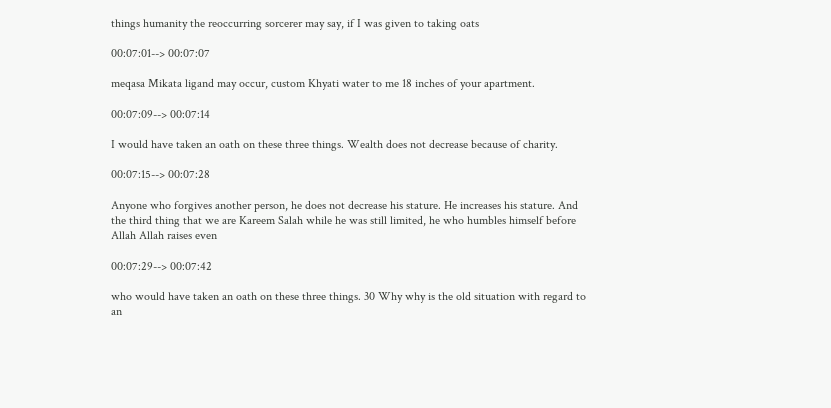things humanity the reoccurring sorcerer may say, if I was given to taking oats

00:07:01--> 00:07:07

meqasa Mikata ligand may occur, custom Khyati water to me 18 inches of your apartment.

00:07:09--> 00:07:14

I would have taken an oath on these three things. Wealth does not decrease because of charity.

00:07:15--> 00:07:28

Anyone who forgives another person, he does not decrease his stature. He increases his stature. And the third thing that we are Kareem Salah while he was still limited, he who humbles himself before Allah Allah raises even

00:07:29--> 00:07:42

who would have taken an oath on these three things. 30 Why why is the old situation with regard to an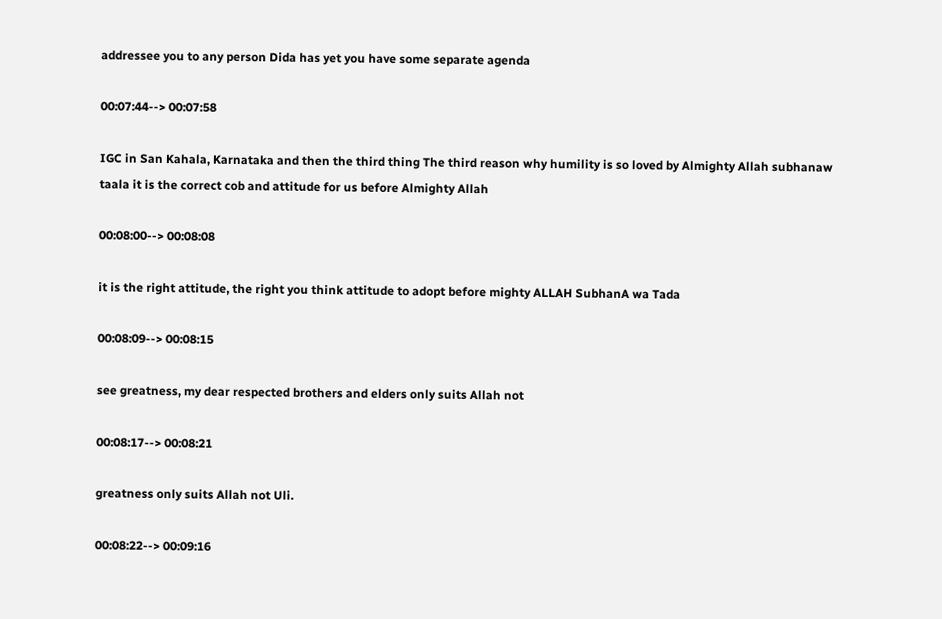addressee you to any person Dida has yet you have some separate agenda

00:07:44--> 00:07:58

IGC in San Kahala, Karnataka and then the third thing The third reason why humility is so loved by Almighty Allah subhanaw taala it is the correct cob and attitude for us before Almighty Allah

00:08:00--> 00:08:08

it is the right attitude, the right you think attitude to adopt before mighty ALLAH SubhanA wa Tada

00:08:09--> 00:08:15

see greatness, my dear respected brothers and elders only suits Allah not

00:08:17--> 00:08:21

greatness only suits Allah not Uli.

00:08:22--> 00:09:16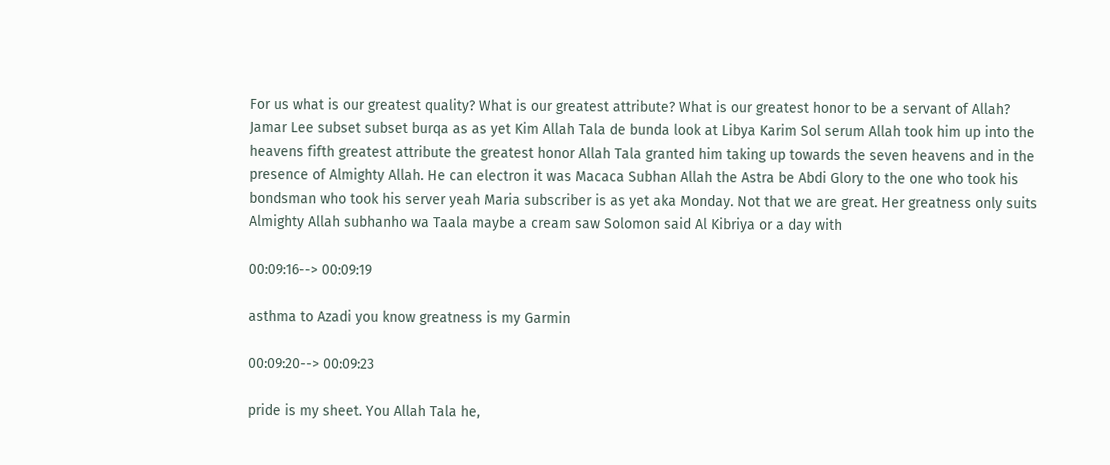For us what is our greatest quality? What is our greatest attribute? What is our greatest honor to be a servant of Allah? Jamar Lee subset subset burqa as as yet Kim Allah Tala de bunda look at Libya Karim Sol serum Allah took him up into the heavens fifth greatest attribute the greatest honor Allah Tala granted him taking up towards the seven heavens and in the presence of Almighty Allah. He can electron it was Macaca Subhan Allah the Astra be Abdi Glory to the one who took his bondsman who took his server yeah Maria subscriber is as yet aka Monday. Not that we are great. Her greatness only suits Almighty Allah subhanho wa Taala maybe a cream saw Solomon said Al Kibriya or a day with

00:09:16--> 00:09:19

asthma to Azadi you know greatness is my Garmin

00:09:20--> 00:09:23

pride is my sheet. You Allah Tala he,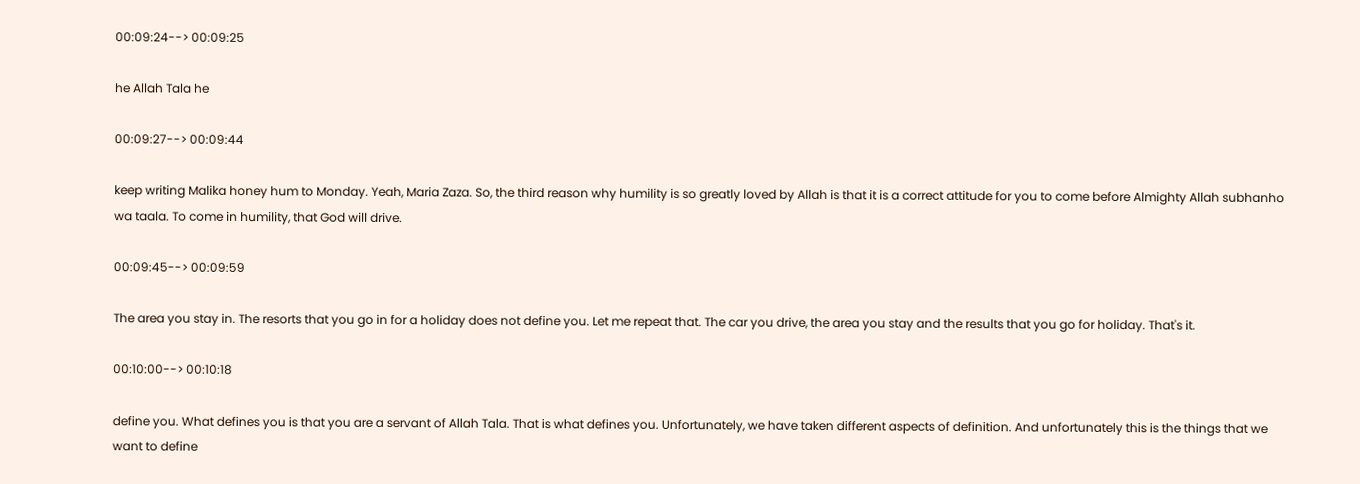00:09:24--> 00:09:25

he Allah Tala he

00:09:27--> 00:09:44

keep writing Malika honey hum to Monday. Yeah, Maria Zaza. So, the third reason why humility is so greatly loved by Allah is that it is a correct attitude for you to come before Almighty Allah subhanho wa taala. To come in humility, that God will drive.

00:09:45--> 00:09:59

The area you stay in. The resorts that you go in for a holiday does not define you. Let me repeat that. The car you drive, the area you stay and the results that you go for holiday. That's it.

00:10:00--> 00:10:18

define you. What defines you is that you are a servant of Allah Tala. That is what defines you. Unfortunately, we have taken different aspects of definition. And unfortunately this is the things that we want to define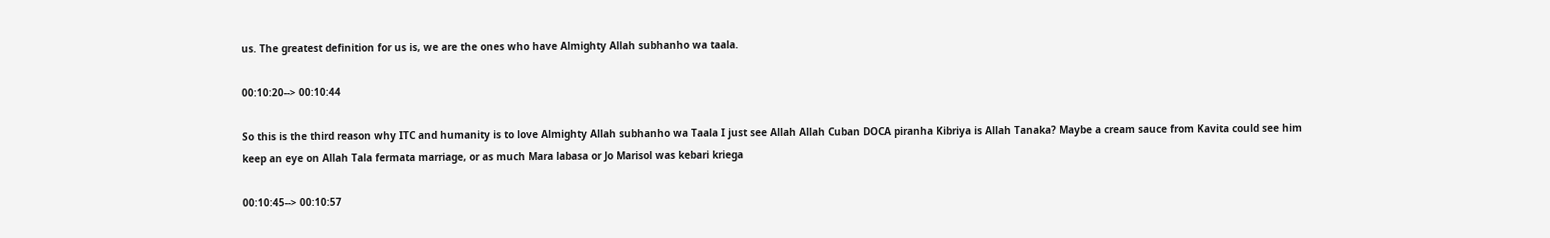us. The greatest definition for us is, we are the ones who have Almighty Allah subhanho wa taala.

00:10:20--> 00:10:44

So this is the third reason why ITC and humanity is to love Almighty Allah subhanho wa Taala I just see Allah Allah Cuban DOCA piranha Kibriya is Allah Tanaka? Maybe a cream sauce from Kavita could see him keep an eye on Allah Tala fermata marriage, or as much Mara labasa or Jo Marisol was kebari kriega

00:10:45--> 00:10:57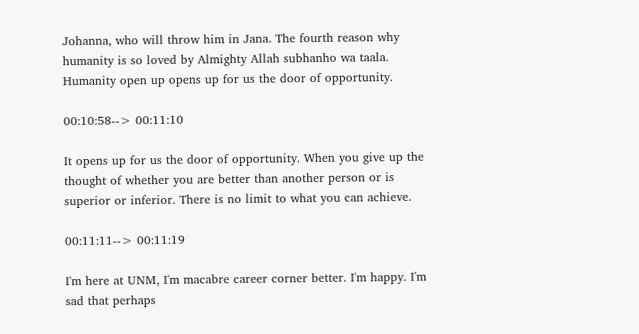Johanna, who will throw him in Jana. The fourth reason why humanity is so loved by Almighty Allah subhanho wa taala. Humanity open up opens up for us the door of opportunity.

00:10:58--> 00:11:10

It opens up for us the door of opportunity. When you give up the thought of whether you are better than another person or is superior or inferior. There is no limit to what you can achieve.

00:11:11--> 00:11:19

I'm here at UNM, I'm macabre career corner better. I'm happy. I'm sad that perhaps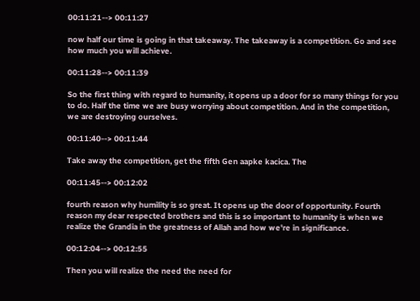00:11:21--> 00:11:27

now half our time is going in that takeaway. The takeaway is a competition. Go and see how much you will achieve.

00:11:28--> 00:11:39

So the first thing with regard to humanity, it opens up a door for so many things for you to do. Half the time we are busy worrying about competition. And in the competition, we are destroying ourselves.

00:11:40--> 00:11:44

Take away the competition, get the fifth Gen aapke kacica. The

00:11:45--> 00:12:02

fourth reason why humility is so great. It opens up the door of opportunity. Fourth reason my dear respected brothers and this is so important to humanity is when we realize the Grandia in the greatness of Allah and how we're in significance.

00:12:04--> 00:12:55

Then you will realize the need the need for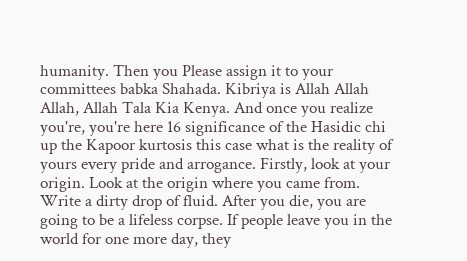humanity. Then you Please assign it to your committees babka Shahada. Kibriya is Allah Allah Allah, Allah Tala Kia Kenya. And once you realize you're, you're here 16 significance of the Hasidic chi up the Kapoor kurtosis this case what is the reality of yours every pride and arrogance. Firstly, look at your origin. Look at the origin where you came from. Write a dirty drop of fluid. After you die, you are going to be a lifeless corpse. If people leave you in the world for one more day, they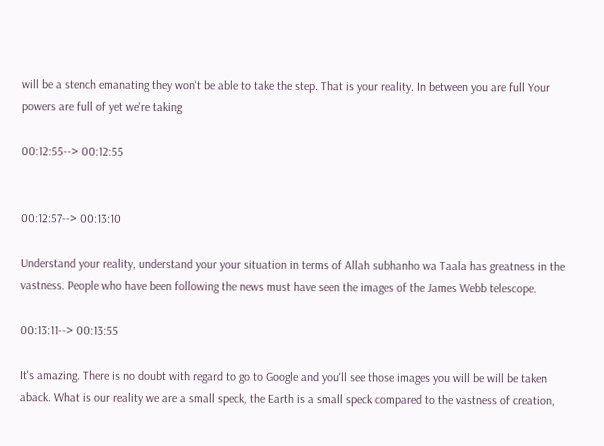will be a stench emanating they won't be able to take the step. That is your reality. In between you are full Your powers are full of yet we're taking

00:12:55--> 00:12:55


00:12:57--> 00:13:10

Understand your reality, understand your your situation in terms of Allah subhanho wa Taala has greatness in the vastness. People who have been following the news must have seen the images of the James Webb telescope.

00:13:11--> 00:13:55

It's amazing. There is no doubt with regard to go to Google and you'll see those images you will be will be taken aback. What is our reality we are a small speck, the Earth is a small speck compared to the vastness of creation,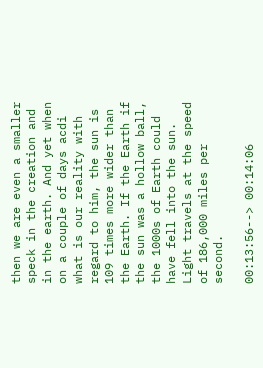then we are even a smaller speck in the creation and in the earth. And yet when on a couple of days acdi what is our reality with regard to him, the sun is 109 times more wider than the Earth. If the Earth if the sun was a hollow ball, the 1000s of Earth could have fell into the sun. Light travels at the speed of 186,000 miles per second.

00:13:56--> 00:14:06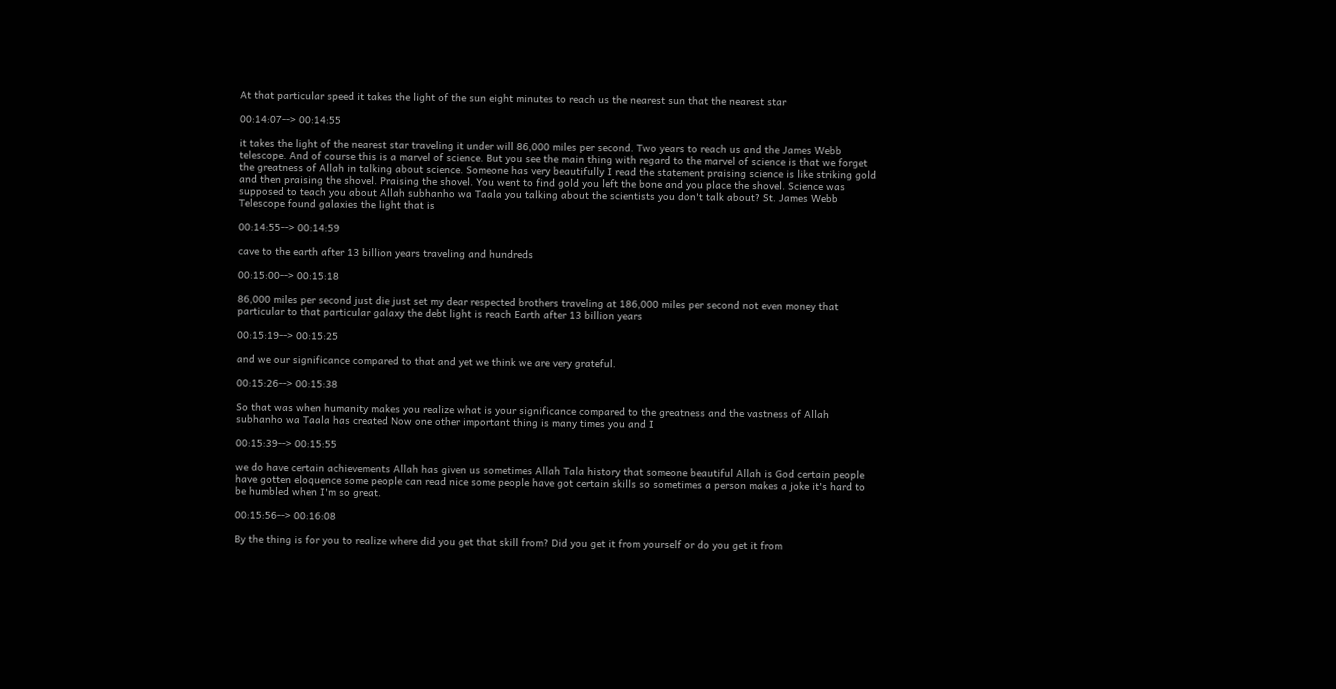At that particular speed it takes the light of the sun eight minutes to reach us the nearest sun that the nearest star

00:14:07--> 00:14:55

it takes the light of the nearest star traveling it under will 86,000 miles per second. Two years to reach us and the James Webb telescope. And of course this is a marvel of science. But you see the main thing with regard to the marvel of science is that we forget the greatness of Allah in talking about science. Someone has very beautifully I read the statement praising science is like striking gold and then praising the shovel. Praising the shovel. You went to find gold you left the bone and you place the shovel. Science was supposed to teach you about Allah subhanho wa Taala you talking about the scientists you don't talk about? St. James Webb Telescope found galaxies the light that is

00:14:55--> 00:14:59

cave to the earth after 13 billion years traveling and hundreds

00:15:00--> 00:15:18

86,000 miles per second just die just set my dear respected brothers traveling at 186,000 miles per second not even money that particular to that particular galaxy the debt light is reach Earth after 13 billion years

00:15:19--> 00:15:25

and we our significance compared to that and yet we think we are very grateful.

00:15:26--> 00:15:38

So that was when humanity makes you realize what is your significance compared to the greatness and the vastness of Allah subhanho wa Taala has created Now one other important thing is many times you and I

00:15:39--> 00:15:55

we do have certain achievements Allah has given us sometimes Allah Tala history that someone beautiful Allah is God certain people have gotten eloquence some people can read nice some people have got certain skills so sometimes a person makes a joke it's hard to be humbled when I'm so great.

00:15:56--> 00:16:08

By the thing is for you to realize where did you get that skill from? Did you get it from yourself or do you get it from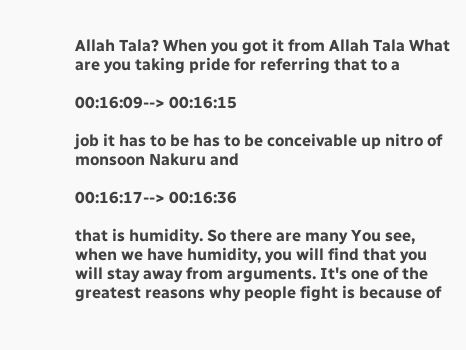Allah Tala? When you got it from Allah Tala What are you taking pride for referring that to a

00:16:09--> 00:16:15

job it has to be has to be conceivable up nitro of monsoon Nakuru and

00:16:17--> 00:16:36

that is humidity. So there are many You see, when we have humidity, you will find that you will stay away from arguments. It's one of the greatest reasons why people fight is because of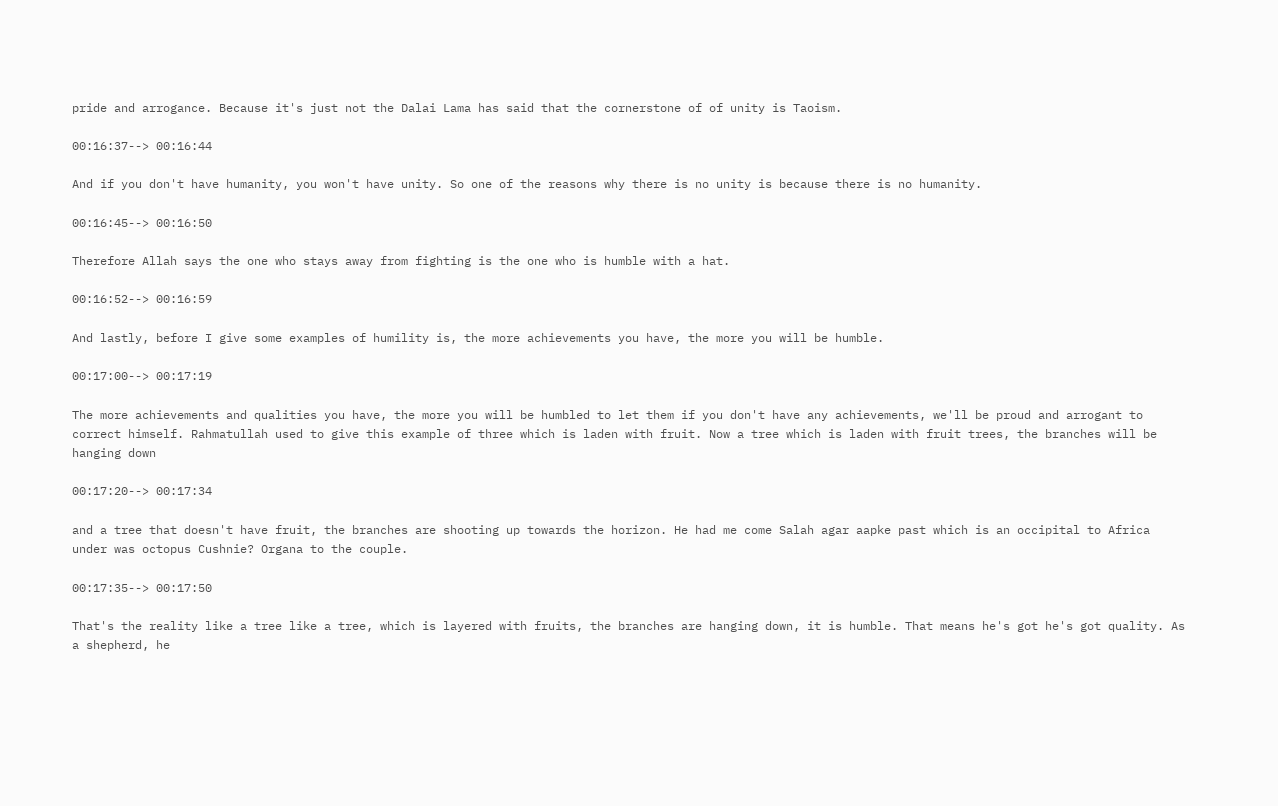pride and arrogance. Because it's just not the Dalai Lama has said that the cornerstone of of unity is Taoism.

00:16:37--> 00:16:44

And if you don't have humanity, you won't have unity. So one of the reasons why there is no unity is because there is no humanity.

00:16:45--> 00:16:50

Therefore Allah says the one who stays away from fighting is the one who is humble with a hat.

00:16:52--> 00:16:59

And lastly, before I give some examples of humility is, the more achievements you have, the more you will be humble.

00:17:00--> 00:17:19

The more achievements and qualities you have, the more you will be humbled to let them if you don't have any achievements, we'll be proud and arrogant to correct himself. Rahmatullah used to give this example of three which is laden with fruit. Now a tree which is laden with fruit trees, the branches will be hanging down

00:17:20--> 00:17:34

and a tree that doesn't have fruit, the branches are shooting up towards the horizon. He had me come Salah agar aapke past which is an occipital to Africa under was octopus Cushnie? Organa to the couple.

00:17:35--> 00:17:50

That's the reality like a tree like a tree, which is layered with fruits, the branches are hanging down, it is humble. That means he's got he's got quality. As a shepherd, he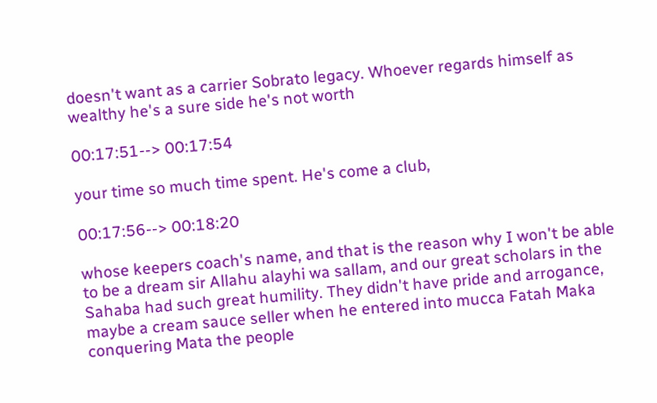doesn't want as a carrier Sobrato legacy. Whoever regards himself as wealthy he's a sure side he's not worth

00:17:51--> 00:17:54

your time so much time spent. He's come a club,

00:17:56--> 00:18:20

whose keepers coach's name, and that is the reason why I won't be able to be a dream sir Allahu alayhi wa sallam, and our great scholars in the Sahaba had such great humility. They didn't have pride and arrogance, maybe a cream sauce seller when he entered into mucca Fatah Maka conquering Mata the people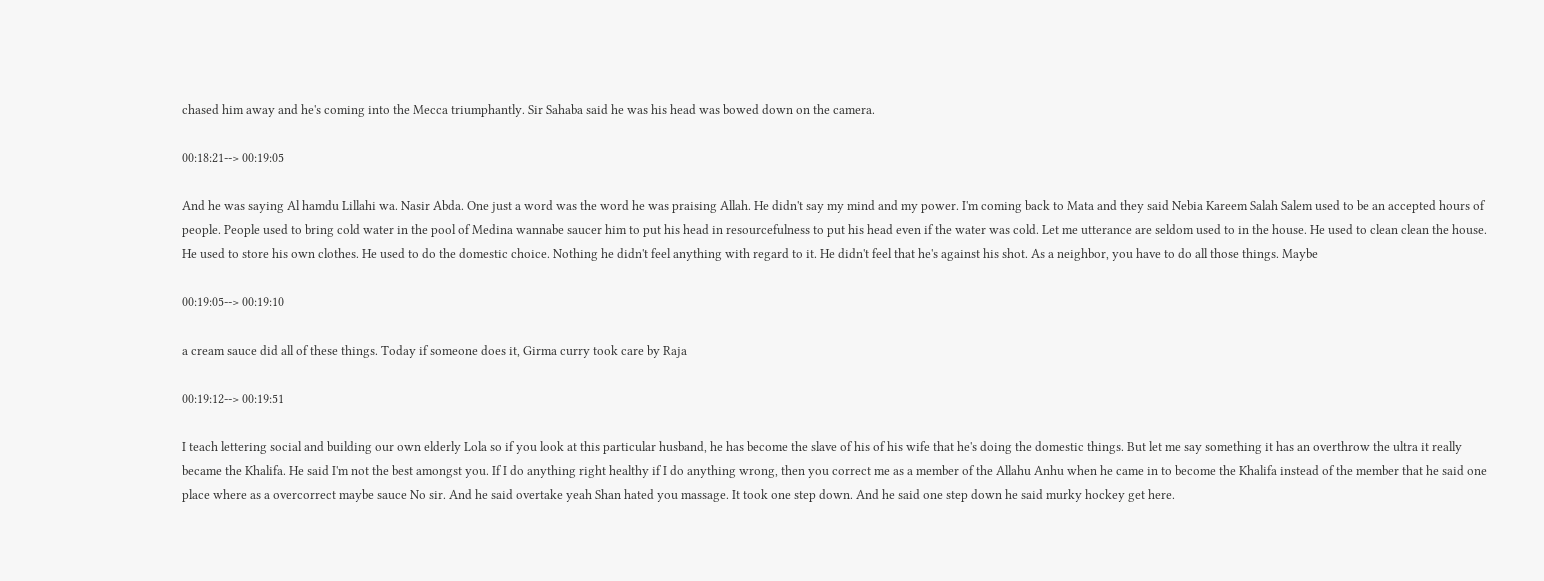chased him away and he's coming into the Mecca triumphantly. Sir Sahaba said he was his head was bowed down on the camera.

00:18:21--> 00:19:05

And he was saying Al hamdu Lillahi wa. Nasir Abda. One just a word was the word he was praising Allah. He didn't say my mind and my power. I'm coming back to Mata and they said Nebia Kareem Salah Salem used to be an accepted hours of people. People used to bring cold water in the pool of Medina wannabe saucer him to put his head in resourcefulness to put his head even if the water was cold. Let me utterance are seldom used to in the house. He used to clean clean the house. He used to store his own clothes. He used to do the domestic choice. Nothing he didn't feel anything with regard to it. He didn't feel that he's against his shot. As a neighbor, you have to do all those things. Maybe

00:19:05--> 00:19:10

a cream sauce did all of these things. Today if someone does it, Girma curry took care by Raja

00:19:12--> 00:19:51

I teach lettering social and building our own elderly Lola so if you look at this particular husband, he has become the slave of his of his wife that he's doing the domestic things. But let me say something it has an overthrow the ultra it really became the Khalifa. He said I'm not the best amongst you. If I do anything right healthy if I do anything wrong, then you correct me as a member of the Allahu Anhu when he came in to become the Khalifa instead of the member that he said one place where as a overcorrect maybe sauce No sir. And he said overtake yeah Shan hated you massage. It took one step down. And he said one step down he said murky hockey get here.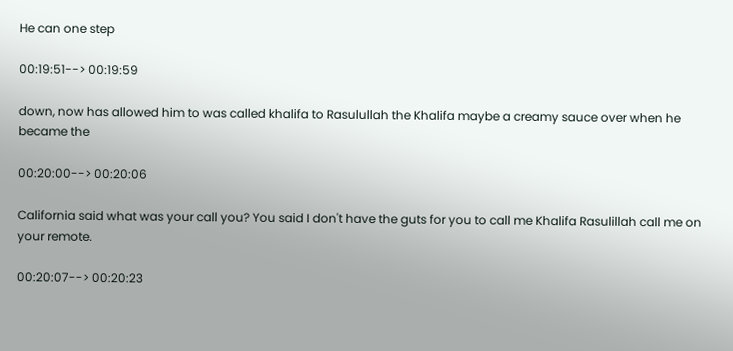He can one step

00:19:51--> 00:19:59

down, now has allowed him to was called khalifa to Rasulullah the Khalifa maybe a creamy sauce over when he became the

00:20:00--> 00:20:06

California said what was your call you? You said I don't have the guts for you to call me Khalifa Rasulillah call me on your remote.

00:20:07--> 00:20:23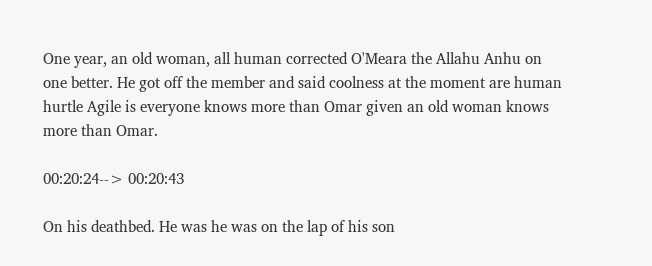One year, an old woman, all human corrected O'Meara the Allahu Anhu on one better. He got off the member and said coolness at the moment are human hurtle Agile is everyone knows more than Omar given an old woman knows more than Omar.

00:20:24--> 00:20:43

On his deathbed. He was he was on the lap of his son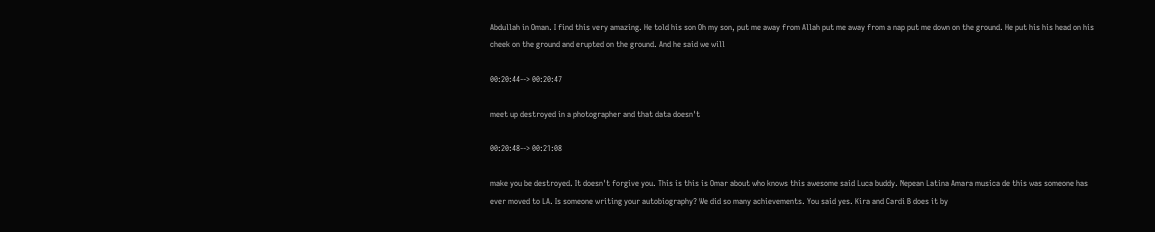Abdullah in Oman. I find this very amazing. He told his son Oh my son, put me away from Allah put me away from a nap put me down on the ground. He put his his head on his cheek on the ground and erupted on the ground. And he said we will

00:20:44--> 00:20:47

meet up destroyed in a photographer and that data doesn't

00:20:48--> 00:21:08

make you be destroyed. It doesn't forgive you. This is this is Omar about who knows this awesome said Luca buddy. Nepean Latina Amara musica de this was someone has ever moved to LA. Is someone writing your autobiography? We did so many achievements. You said yes. Kira and Cardi B does it by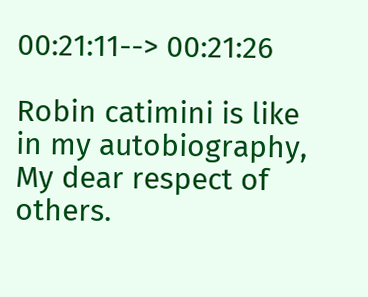00:21:11--> 00:21:26

Robin catimini is like in my autobiography, My dear respect of others.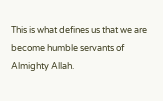This is what defines us that we are become humble servants of Almighty Allah.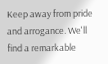Keep away from pride and arrogance. We'll find a remarkable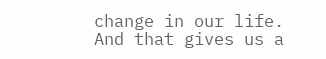change in our life. And that gives us a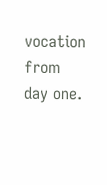vocation from day one.